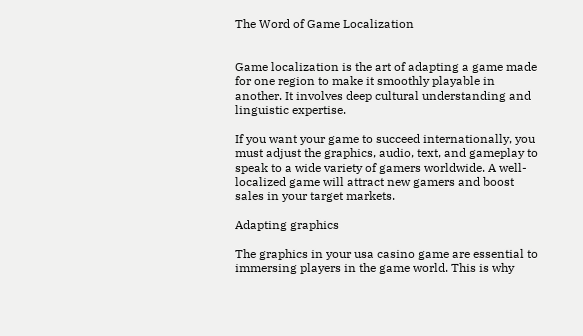The Word of Game Localization


Game localization is the art of adapting a game made for one region to make it smoothly playable in another. It involves deep cultural understanding and linguistic expertise.

If you want your game to succeed internationally, you must adjust the graphics, audio, text, and gameplay to speak to a wide variety of gamers worldwide. A well-localized game will attract new gamers and boost sales in your target markets.

Adapting graphics

The graphics in your usa casino game are essential to immersing players in the game world. This is why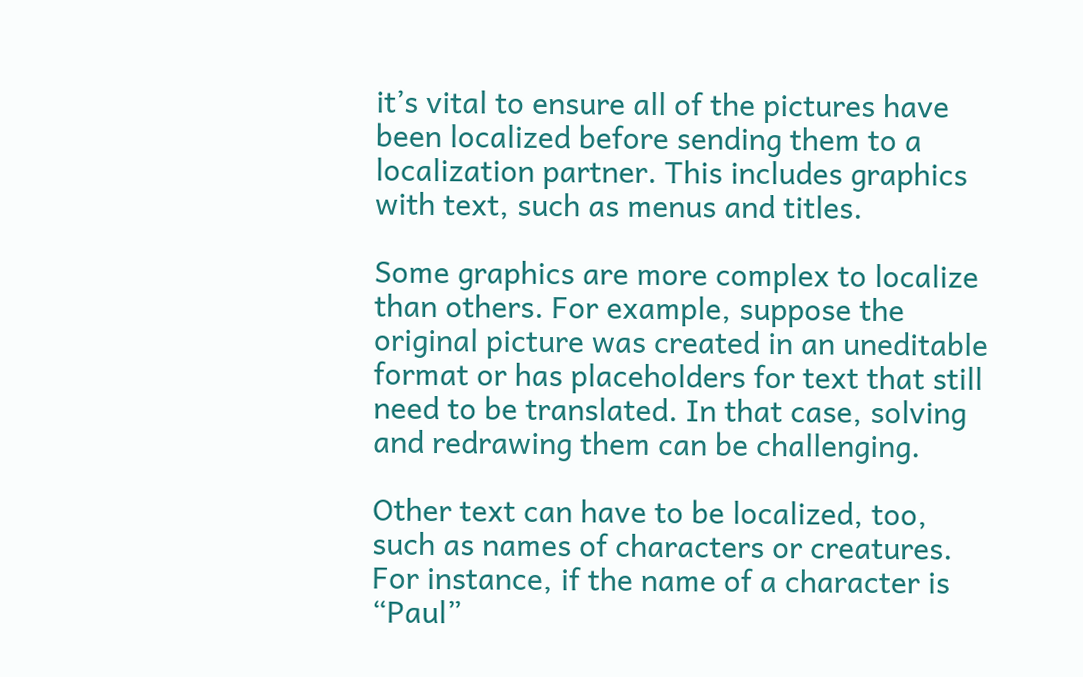it’s vital to ensure all of the pictures have been localized before sending them to a localization partner. This includes graphics with text, such as menus and titles.

Some graphics are more complex to localize than others. For example, suppose the original picture was created in an uneditable format or has placeholders for text that still need to be translated. In that case, solving and redrawing them can be challenging.

Other text can have to be localized, too, such as names of characters or creatures. For instance, if the name of a character is “Paul”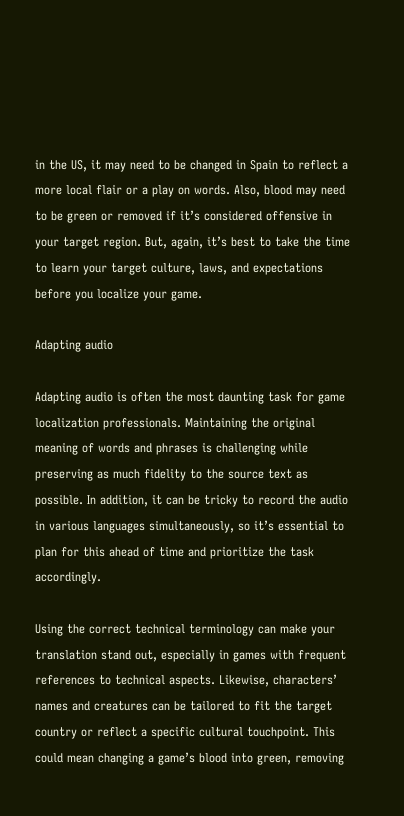in the US, it may need to be changed in Spain to reflect a more local flair or a play on words. Also, blood may need to be green or removed if it’s considered offensive in your target region. But, again, it’s best to take the time to learn your target culture, laws, and expectations before you localize your game.

Adapting audio

Adapting audio is often the most daunting task for game localization professionals. Maintaining the original meaning of words and phrases is challenging while preserving as much fidelity to the source text as possible. In addition, it can be tricky to record the audio in various languages simultaneously, so it’s essential to plan for this ahead of time and prioritize the task accordingly.

Using the correct technical terminology can make your translation stand out, especially in games with frequent references to technical aspects. Likewise, characters’ names and creatures can be tailored to fit the target country or reflect a specific cultural touchpoint. This could mean changing a game’s blood into green, removing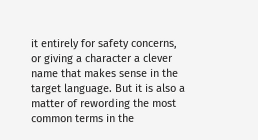it entirely for safety concerns, or giving a character a clever name that makes sense in the target language. But it is also a matter of rewording the most common terms in the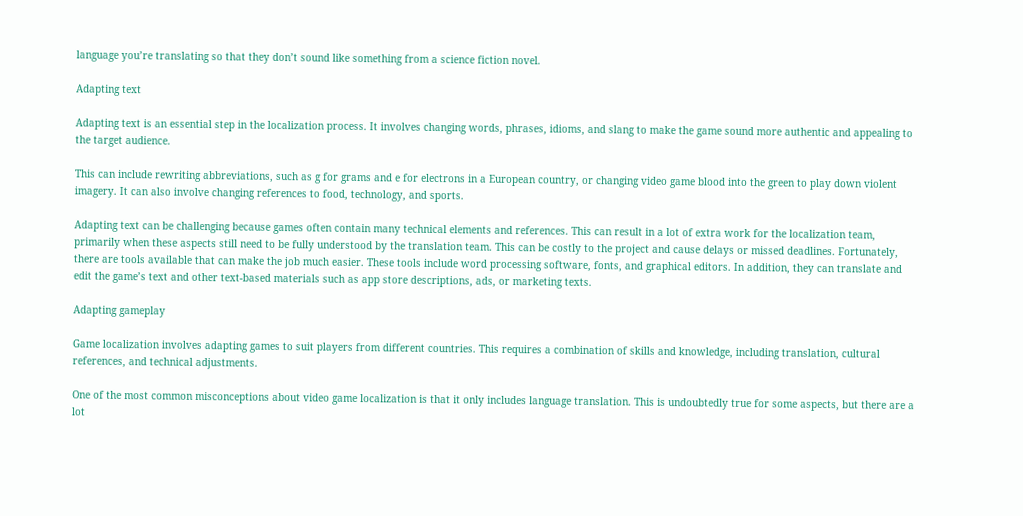language you’re translating so that they don’t sound like something from a science fiction novel.

Adapting text

Adapting text is an essential step in the localization process. It involves changing words, phrases, idioms, and slang to make the game sound more authentic and appealing to the target audience.

This can include rewriting abbreviations, such as g for grams and e for electrons in a European country, or changing video game blood into the green to play down violent imagery. It can also involve changing references to food, technology, and sports.

Adapting text can be challenging because games often contain many technical elements and references. This can result in a lot of extra work for the localization team, primarily when these aspects still need to be fully understood by the translation team. This can be costly to the project and cause delays or missed deadlines. Fortunately, there are tools available that can make the job much easier. These tools include word processing software, fonts, and graphical editors. In addition, they can translate and edit the game’s text and other text-based materials such as app store descriptions, ads, or marketing texts.

Adapting gameplay

Game localization involves adapting games to suit players from different countries. This requires a combination of skills and knowledge, including translation, cultural references, and technical adjustments.

One of the most common misconceptions about video game localization is that it only includes language translation. This is undoubtedly true for some aspects, but there are a lot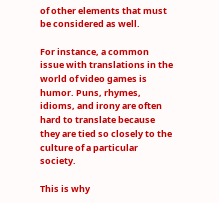of other elements that must be considered as well.

For instance, a common issue with translations in the world of video games is humor. Puns, rhymes, idioms, and irony are often hard to translate because they are tied so closely to the culture of a particular society.

This is why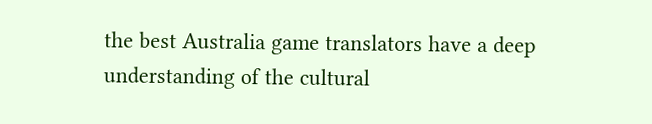the best Australia game translators have a deep understanding of the cultural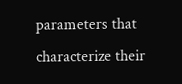parameters that characterize their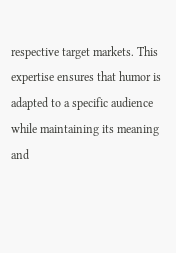respective target markets. This expertise ensures that humor is adapted to a specific audience while maintaining its meaning and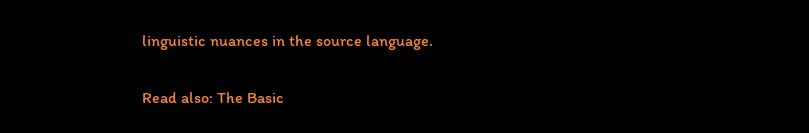linguistic nuances in the source language.

Read also: The Basic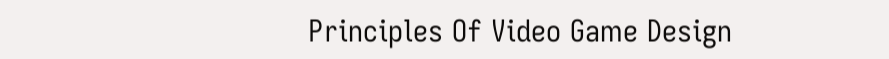Principles Of Video Game Design